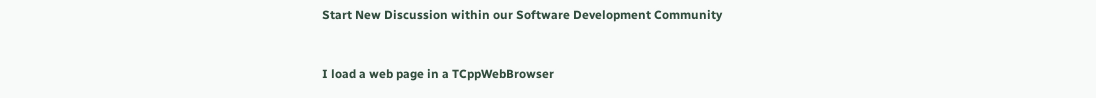Start New Discussion within our Software Development Community


I load a web page in a TCppWebBrowser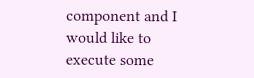component and I would like to execute some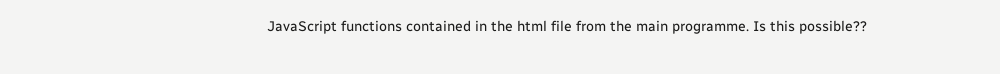JavaScript functions contained in the html file from the main programme. Is this possible??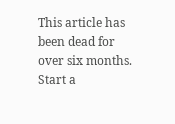This article has been dead for over six months. Start a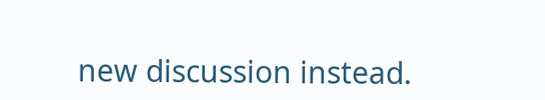new discussion instead.